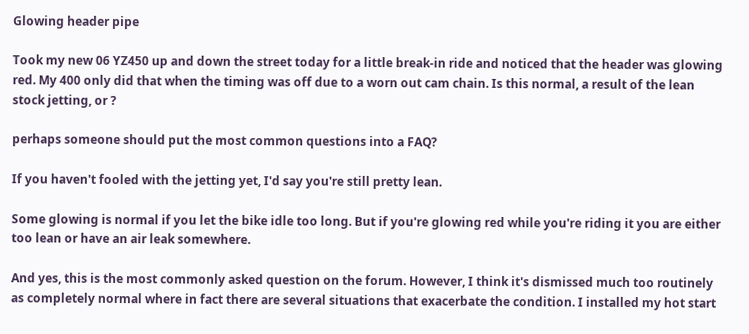Glowing header pipe

Took my new 06 YZ450 up and down the street today for a little break-in ride and noticed that the header was glowing red. My 400 only did that when the timing was off due to a worn out cam chain. Is this normal, a result of the lean stock jetting, or ?

perhaps someone should put the most common questions into a FAQ?

If you haven't fooled with the jetting yet, I'd say you're still pretty lean.

Some glowing is normal if you let the bike idle too long. But if you're glowing red while you're riding it you are either too lean or have an air leak somewhere.

And yes, this is the most commonly asked question on the forum. However, I think it's dismissed much too routinely as completely normal where in fact there are several situations that exacerbate the condition. I installed my hot start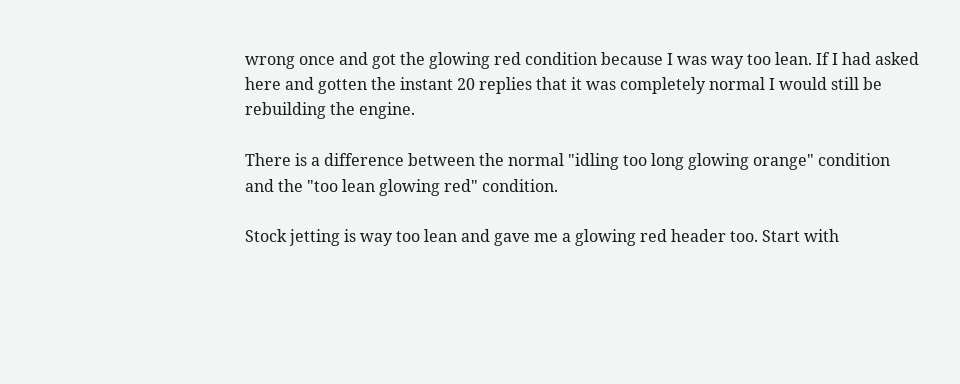wrong once and got the glowing red condition because I was way too lean. If I had asked here and gotten the instant 20 replies that it was completely normal I would still be rebuilding the engine.

There is a difference between the normal "idling too long glowing orange" condition and the "too lean glowing red" condition.

Stock jetting is way too lean and gave me a glowing red header too. Start with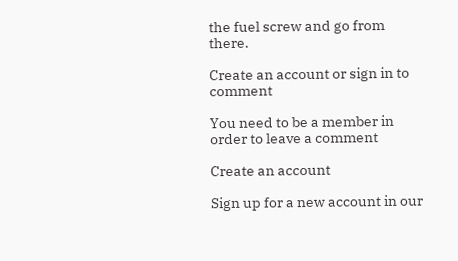the fuel screw and go from there.

Create an account or sign in to comment

You need to be a member in order to leave a comment

Create an account

Sign up for a new account in our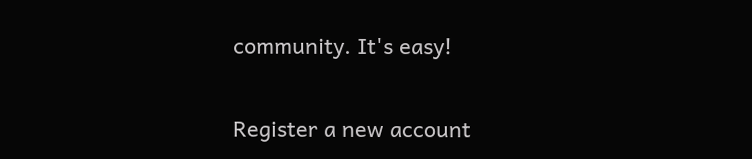community. It's easy!

Register a new account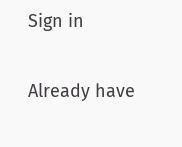Sign in

Already have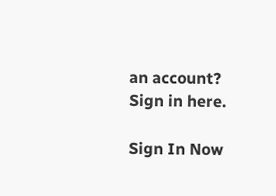an account? Sign in here.

Sign In Now